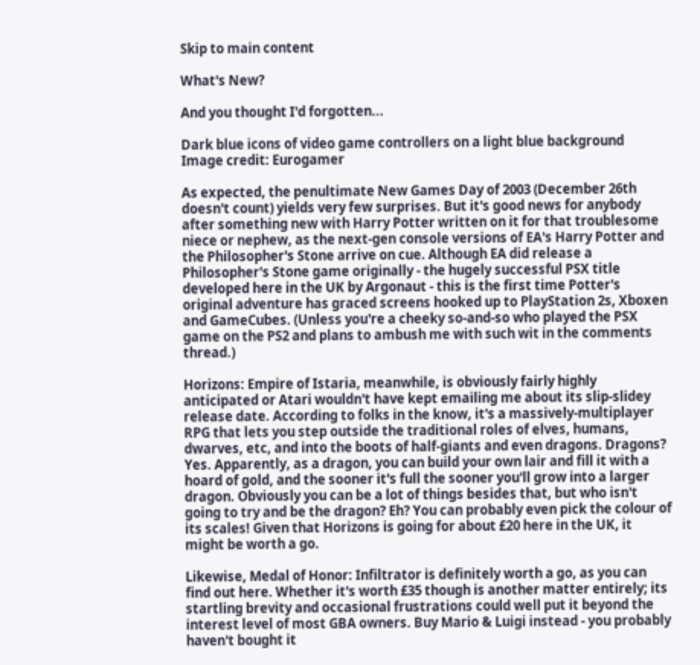Skip to main content

What's New?

And you thought I'd forgotten...

Dark blue icons of video game controllers on a light blue background
Image credit: Eurogamer

As expected, the penultimate New Games Day of 2003 (December 26th doesn't count) yields very few surprises. But it's good news for anybody after something new with Harry Potter written on it for that troublesome niece or nephew, as the next-gen console versions of EA's Harry Potter and the Philosopher's Stone arrive on cue. Although EA did release a Philosopher's Stone game originally - the hugely successful PSX title developed here in the UK by Argonaut - this is the first time Potter's original adventure has graced screens hooked up to PlayStation 2s, Xboxen and GameCubes. (Unless you're a cheeky so-and-so who played the PSX game on the PS2 and plans to ambush me with such wit in the comments thread.)

Horizons: Empire of Istaria, meanwhile, is obviously fairly highly anticipated or Atari wouldn't have kept emailing me about its slip-slidey release date. According to folks in the know, it's a massively-multiplayer RPG that lets you step outside the traditional roles of elves, humans, dwarves, etc, and into the boots of half-giants and even dragons. Dragons? Yes. Apparently, as a dragon, you can build your own lair and fill it with a hoard of gold, and the sooner it's full the sooner you'll grow into a larger dragon. Obviously you can be a lot of things besides that, but who isn't going to try and be the dragon? Eh? You can probably even pick the colour of its scales! Given that Horizons is going for about £20 here in the UK, it might be worth a go.

Likewise, Medal of Honor: Infiltrator is definitely worth a go, as you can find out here. Whether it's worth £35 though is another matter entirely; its startling brevity and occasional frustrations could well put it beyond the interest level of most GBA owners. Buy Mario & Luigi instead - you probably haven't bought it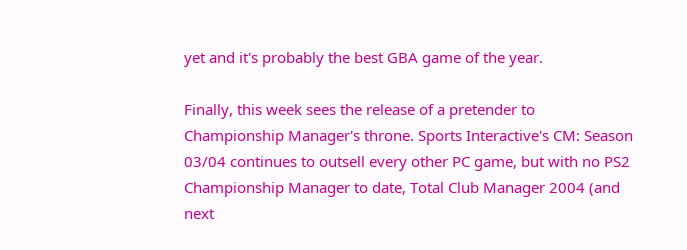yet and it's probably the best GBA game of the year.

Finally, this week sees the release of a pretender to Championship Manager's throne. Sports Interactive's CM: Season 03/04 continues to outsell every other PC game, but with no PS2 Championship Manager to date, Total Club Manager 2004 (and next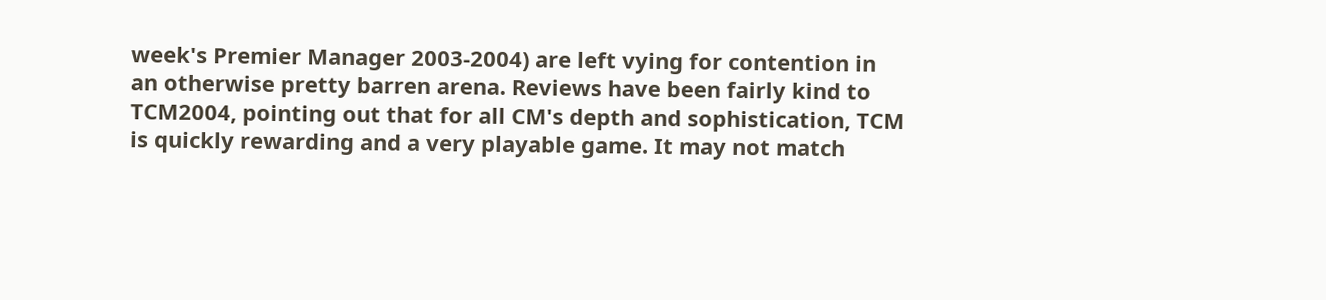week's Premier Manager 2003-2004) are left vying for contention in an otherwise pretty barren arena. Reviews have been fairly kind to TCM2004, pointing out that for all CM's depth and sophistication, TCM is quickly rewarding and a very playable game. It may not match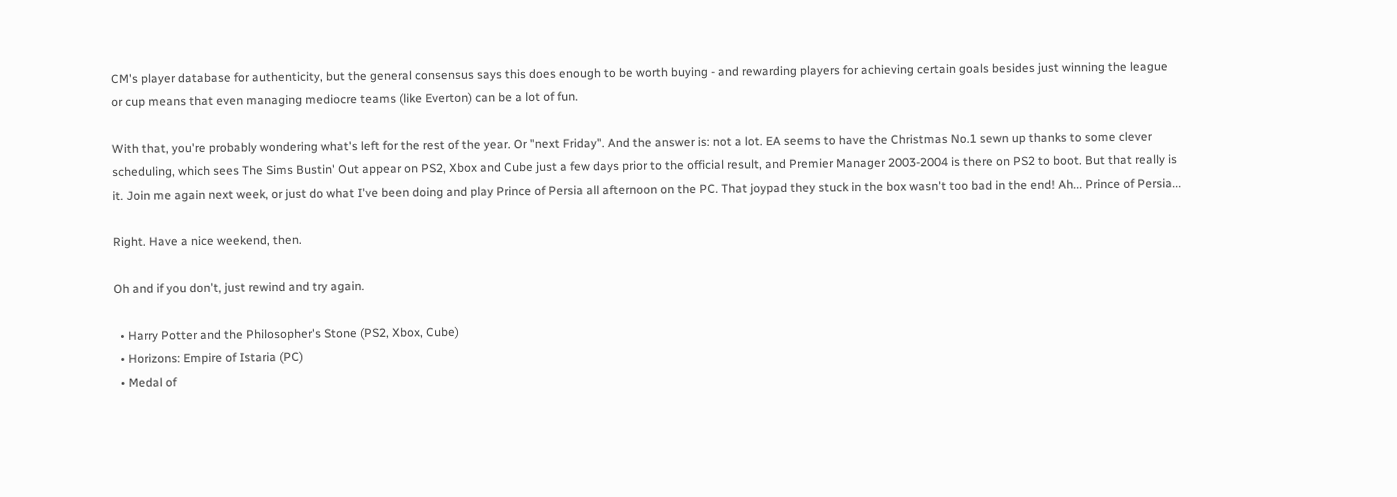CM's player database for authenticity, but the general consensus says this does enough to be worth buying - and rewarding players for achieving certain goals besides just winning the league or cup means that even managing mediocre teams (like Everton) can be a lot of fun.

With that, you're probably wondering what's left for the rest of the year. Or "next Friday". And the answer is: not a lot. EA seems to have the Christmas No.1 sewn up thanks to some clever scheduling, which sees The Sims Bustin' Out appear on PS2, Xbox and Cube just a few days prior to the official result, and Premier Manager 2003-2004 is there on PS2 to boot. But that really is it. Join me again next week, or just do what I've been doing and play Prince of Persia all afternoon on the PC. That joypad they stuck in the box wasn't too bad in the end! Ah... Prince of Persia...

Right. Have a nice weekend, then.

Oh and if you don't, just rewind and try again.

  • Harry Potter and the Philosopher's Stone (PS2, Xbox, Cube)
  • Horizons: Empire of Istaria (PC)
  • Medal of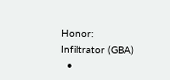Honor: Infiltrator (GBA)
  •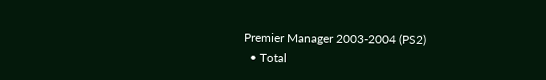Premier Manager 2003-2004 (PS2)
  • Total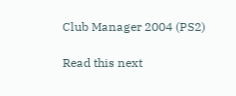Club Manager 2004 (PS2)

Read this next